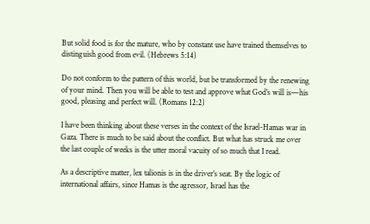But solid food is for the mature, who by constant use have trained themselves to distinguish good from evil. (Hebrews 5:14)

Do not conform to the pattern of this world, but be transformed by the renewing of your mind. Then you will be able to test and approve what God’s will is—his good, pleasing and perfect will. (Romans 12:2)

I have been thinking about these verses in the context of the Israel-Hamas war in Gaza. There is much to be said about the conflict. But what has struck me over the last couple of weeks is the utter moral vacuity of so much that I read.

As a descriptive matter, lex talionis is in the driver’s seat. By the logic of international affairs, since Hamas is the agressor, Israel has the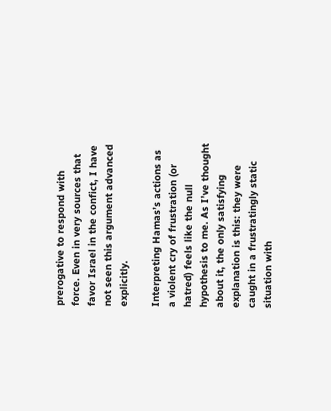prerogative to respond with force. Even in very sources that favor Israel in the confict, I have not seen this argument advanced explicitly.

Interpreting Hamas’s actions as a violent cry of frustration (or hatred) feels like the null hypothesis to me. As I’ve thought about it, the only satisfying explanation is this: they were caught in a frustratingly static situation with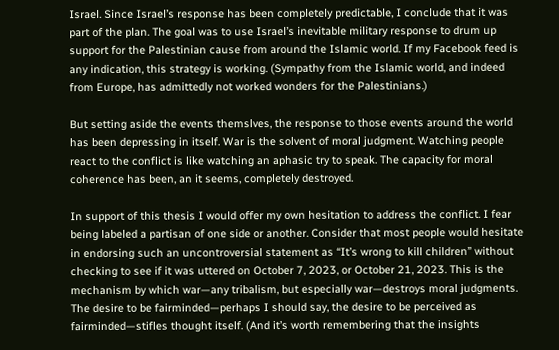Israel. Since Israel’s response has been completely predictable, I conclude that it was part of the plan. The goal was to use Israel’s inevitable military response to drum up support for the Palestinian cause from around the Islamic world. If my Facebook feed is any indication, this strategy is working. (Sympathy from the Islamic world, and indeed from Europe, has admittedly not worked wonders for the Palestinians.)

But setting aside the events themslves, the response to those events around the world has been depressing in itself. War is the solvent of moral judgment. Watching people react to the conflict is like watching an aphasic try to speak. The capacity for moral coherence has been, an it seems, completely destroyed.

In support of this thesis I would offer my own hesitation to address the conflict. I fear being labeled a partisan of one side or another. Consider that most people would hesitate in endorsing such an uncontroversial statement as “It’s wrong to kill children” without checking to see if it was uttered on October 7, 2023, or October 21, 2023. This is the mechanism by which war—any tribalism, but especially war—destroys moral judgments. The desire to be fairminded—perhaps I should say, the desire to be perceived as fairminded—stifles thought itself. (And it’s worth remembering that the insights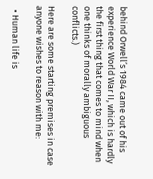behind Orwell’s 1984 came out of his experience World War II, which is hardly the first thing that comes to mind when one thinks of morally ambiguous conflicts.)

Here are some starting premises in case anyone wishes to reason with me:

  • Human life is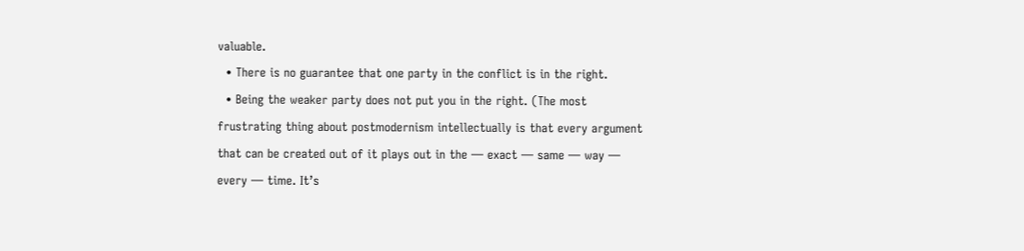valuable.
  • There is no guarantee that one party in the conflict is in the right.
  • Being the weaker party does not put you in the right. (The most frustrating thing about postmodernism intellectually is that every argument that can be created out of it plays out in the — exact — same — way — every — time. It’s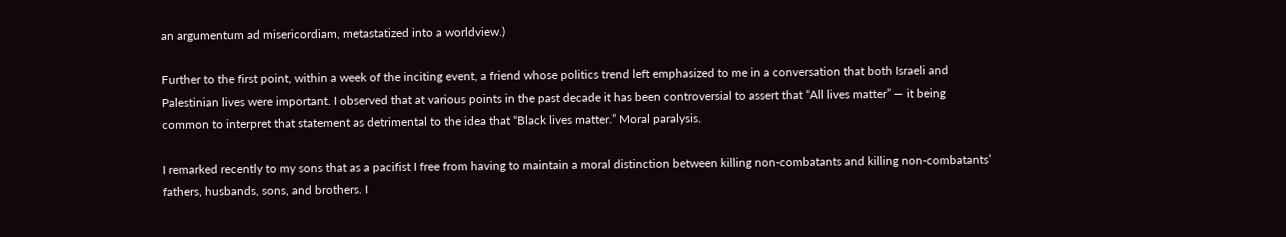an argumentum ad misericordiam, metastatized into a worldview.)

Further to the first point, within a week of the inciting event, a friend whose politics trend left emphasized to me in a conversation that both Israeli and Palestinian lives were important. I observed that at various points in the past decade it has been controversial to assert that “All lives matter” — it being common to interpret that statement as detrimental to the idea that “Black lives matter.” Moral paralysis.

I remarked recently to my sons that as a pacifist I free from having to maintain a moral distinction between killing non-combatants and killing non-combatants’ fathers, husbands, sons, and brothers. I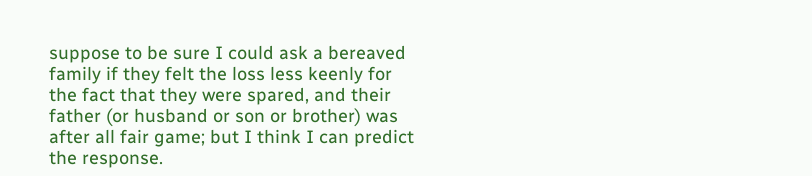suppose to be sure I could ask a bereaved family if they felt the loss less keenly for the fact that they were spared, and their father (or husband or son or brother) was after all fair game; but I think I can predict the response.